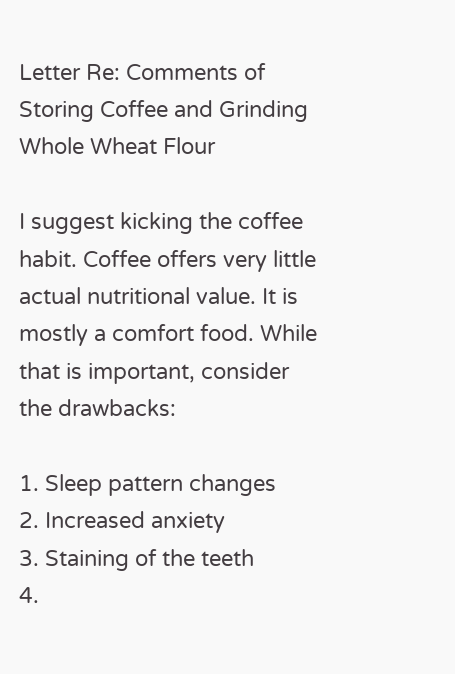Letter Re: Comments of Storing Coffee and Grinding Whole Wheat Flour

I suggest kicking the coffee habit. Coffee offers very little actual nutritional value. It is mostly a comfort food. While that is important, consider the drawbacks:

1. Sleep pattern changes
2. Increased anxiety
3. Staining of the teeth
4.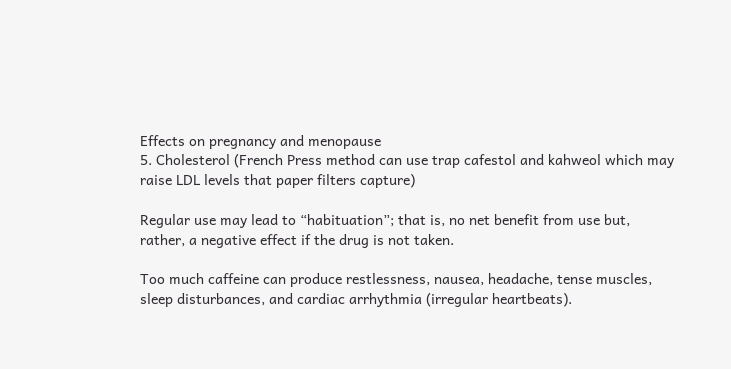Effects on pregnancy and menopause
5. Cholesterol (French Press method can use trap cafestol and kahweol which may raise LDL levels that paper filters capture)

Regular use may lead to “habituation”; that is, no net benefit from use but, rather, a negative effect if the drug is not taken.

Too much caffeine can produce restlessness, nausea, headache, tense muscles, sleep disturbances, and cardiac arrhythmia (irregular heartbeats).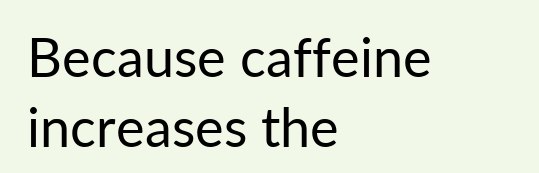Because caffeine increases the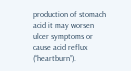production of stomach acid it may worsen ulcer symptoms or cause acid reflux (“heartburn”).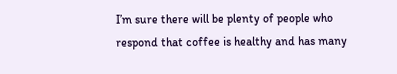I’m sure there will be plenty of people who respond that coffee is healthy and has many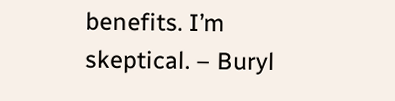benefits. I’m skeptical. – Buryl